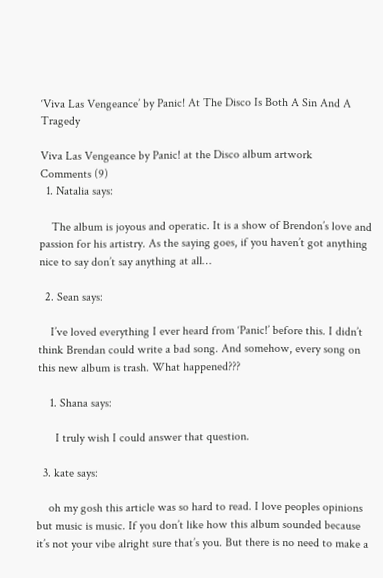‘Viva Las Vengeance’ by Panic! At The Disco Is Both A Sin And A Tragedy

Viva Las Vengeance by Panic! at the Disco album artwork
Comments (9)
  1. Natalia says:

    The album is joyous and operatic. It is a show of Brendon’s love and passion for his artistry. As the saying goes, if you haven’t got anything nice to say don’t say anything at all…

  2. Sean says:

    I’ve loved everything I ever heard from ‘Panic!’ before this. I didn’t think Brendan could write a bad song. And somehow, every song on this new album is trash. What happened???

    1. Shana says:

      I truly wish I could answer that question.

  3. kate says:

    oh my gosh this article was so hard to read. I love peoples opinions but music is music. If you don’t like how this album sounded because it’s not your vibe alright sure that’s you. But there is no need to make a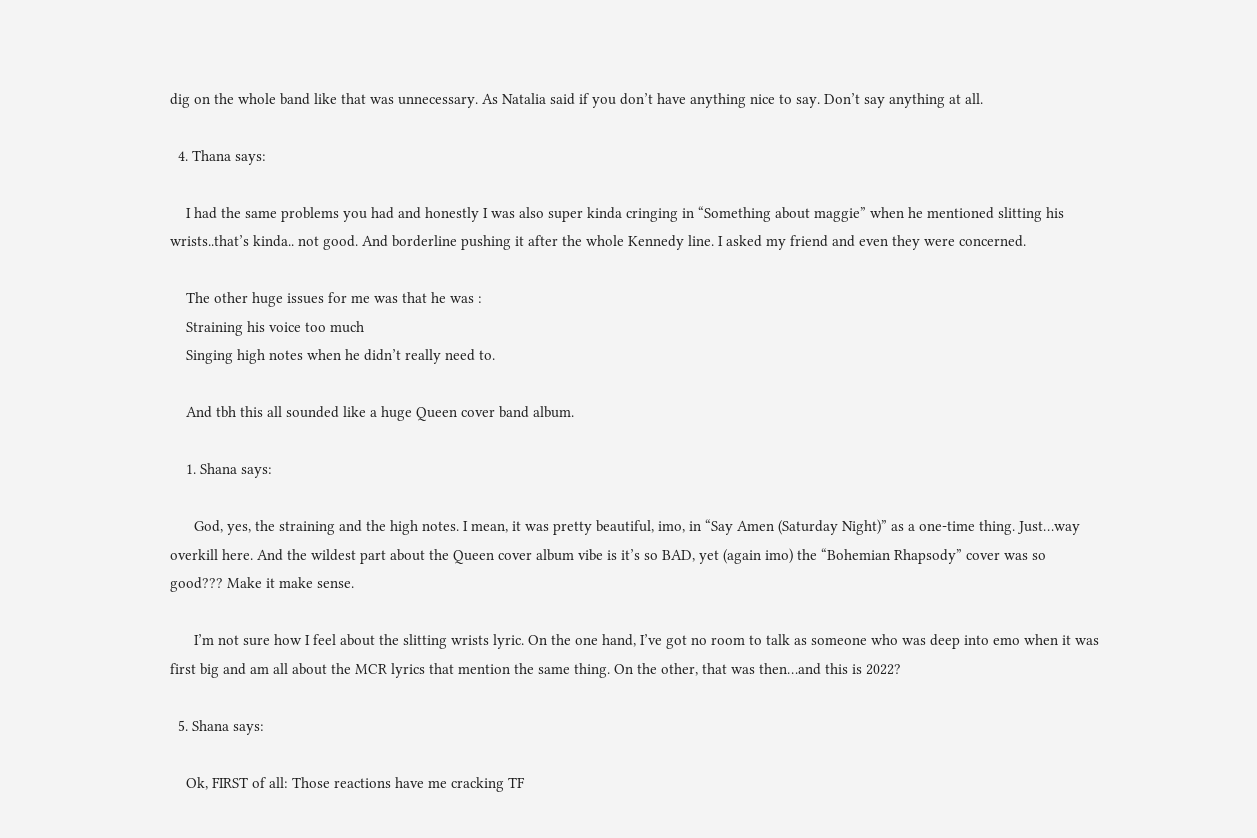dig on the whole band like that was unnecessary. As Natalia said if you don’t have anything nice to say. Don’t say anything at all.

  4. Thana says:

    I had the same problems you had and honestly I was also super kinda cringing in “Something about maggie” when he mentioned slitting his wrists..that’s kinda.. not good. And borderline pushing it after the whole Kennedy line. I asked my friend and even they were concerned.

    The other huge issues for me was that he was :
    Straining his voice too much
    Singing high notes when he didn’t really need to.

    And tbh this all sounded like a huge Queen cover band album.

    1. Shana says:

      God, yes, the straining and the high notes. I mean, it was pretty beautiful, imo, in “Say Amen (Saturday Night)” as a one-time thing. Just…way overkill here. And the wildest part about the Queen cover album vibe is it’s so BAD, yet (again imo) the “Bohemian Rhapsody” cover was so good??? Make it make sense.

      I’m not sure how I feel about the slitting wrists lyric. On the one hand, I’ve got no room to talk as someone who was deep into emo when it was first big and am all about the MCR lyrics that mention the same thing. On the other, that was then…and this is 2022?

  5. Shana says:

    Ok, FIRST of all: Those reactions have me cracking TF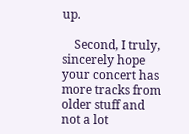up.

    Second, I truly, sincerely hope your concert has more tracks from older stuff and not a lot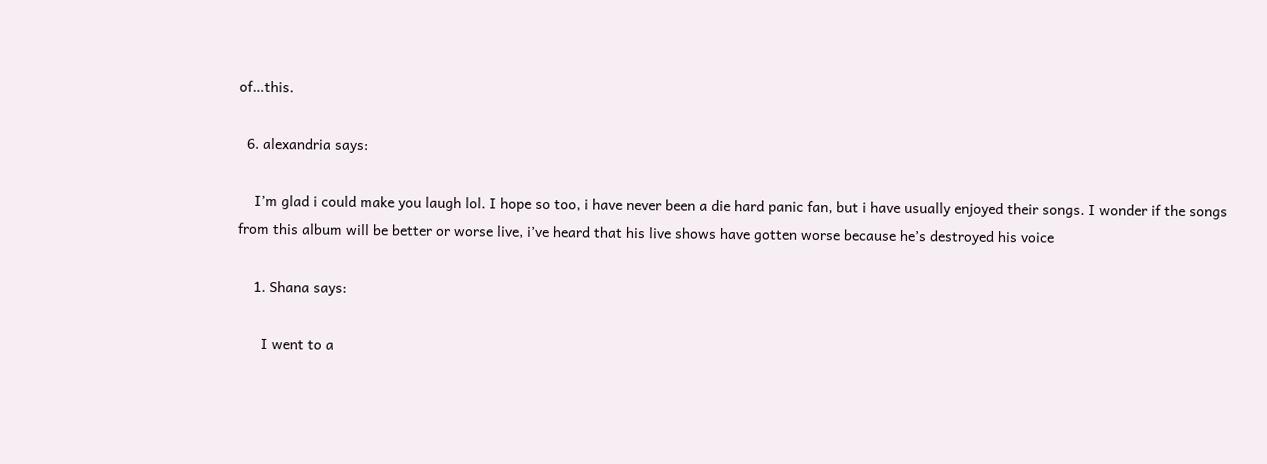of…this.

  6. alexandria says:

    I’m glad i could make you laugh lol. I hope so too, i have never been a die hard panic fan, but i have usually enjoyed their songs. I wonder if the songs from this album will be better or worse live, i’ve heard that his live shows have gotten worse because he’s destroyed his voice

    1. Shana says:

      I went to a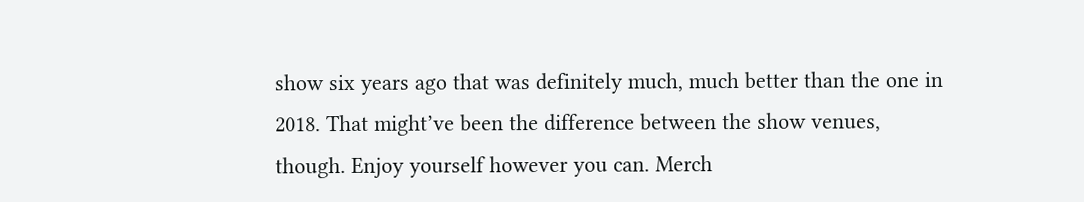show six years ago that was definitely much, much better than the one in 2018. That might’ve been the difference between the show venues, though. Enjoy yourself however you can. Merch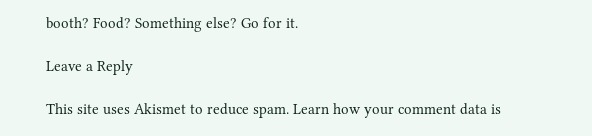booth? Food? Something else? Go for it.

Leave a Reply

This site uses Akismet to reduce spam. Learn how your comment data is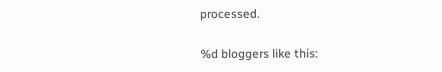processed.

%d bloggers like this: